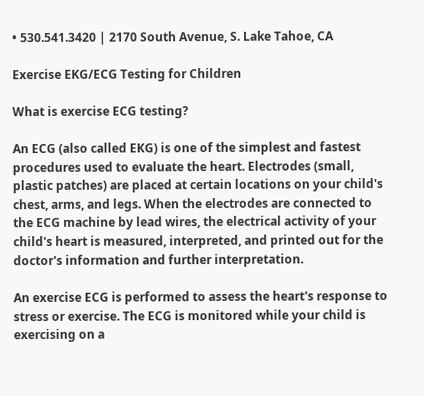• 530.541.3420 | 2170 South Avenue, S. Lake Tahoe, CA

Exercise EKG/ECG Testing for Children

What is exercise ECG testing?

An ECG (also called EKG) is one of the simplest and fastest procedures used to evaluate the heart. Electrodes (small, plastic patches) are placed at certain locations on your child's chest, arms, and legs. When the electrodes are connected to the ECG machine by lead wires, the electrical activity of your child's heart is measured, interpreted, and printed out for the doctor's information and further interpretation.

An exercise ECG is performed to assess the heart's response to stress or exercise. The ECG is monitored while your child is exercising on a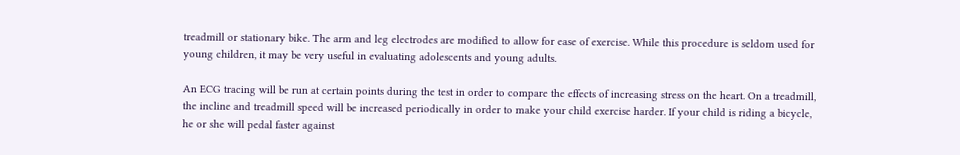treadmill or stationary bike. The arm and leg electrodes are modified to allow for ease of exercise. While this procedure is seldom used for young children, it may be very useful in evaluating adolescents and young adults.

An ECG tracing will be run at certain points during the test in order to compare the effects of increasing stress on the heart. On a treadmill, the incline and treadmill speed will be increased periodically in order to make your child exercise harder. If your child is riding a bicycle, he or she will pedal faster against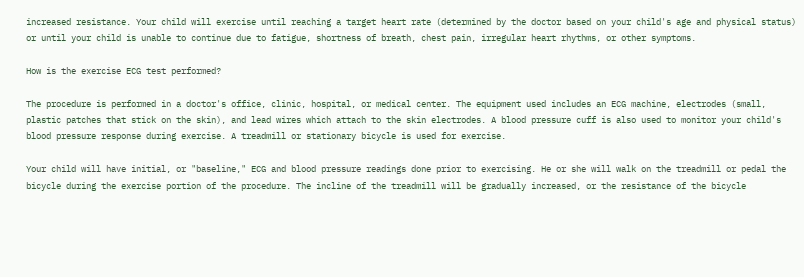increased resistance. Your child will exercise until reaching a target heart rate (determined by the doctor based on your child's age and physical status) or until your child is unable to continue due to fatigue, shortness of breath, chest pain, irregular heart rhythms, or other symptoms.

How is the exercise ECG test performed?

The procedure is performed in a doctor's office, clinic, hospital, or medical center. The equipment used includes an ECG machine, electrodes (small, plastic patches that stick on the skin), and lead wires which attach to the skin electrodes. A blood pressure cuff is also used to monitor your child's blood pressure response during exercise. A treadmill or stationary bicycle is used for exercise.

Your child will have initial, or "baseline," ECG and blood pressure readings done prior to exercising. He or she will walk on the treadmill or pedal the bicycle during the exercise portion of the procedure. The incline of the treadmill will be gradually increased, or the resistance of the bicycle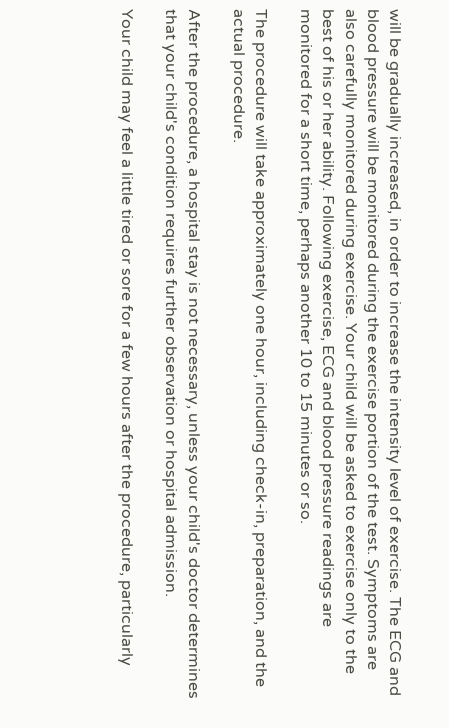will be gradually increased, in order to increase the intensity level of exercise. The ECG and blood pressure will be monitored during the exercise portion of the test. Symptoms are also carefully monitored during exercise. Your child will be asked to exercise only to the best of his or her ability. Following exercise, ECG and blood pressure readings are monitored for a short time, perhaps another 10 to 15 minutes or so.

The procedure will take approximately one hour, including check-in, preparation, and the actual procedure.

After the procedure, a hospital stay is not necessary, unless your child's doctor determines that your child's condition requires further observation or hospital admission.

Your child may feel a little tired or sore for a few hours after the procedure, particularly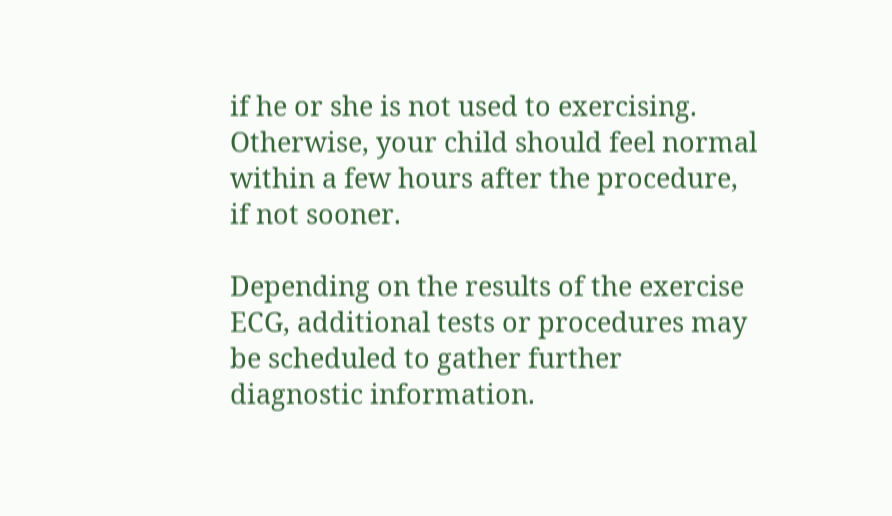if he or she is not used to exercising. Otherwise, your child should feel normal within a few hours after the procedure, if not sooner.

Depending on the results of the exercise ECG, additional tests or procedures may be scheduled to gather further diagnostic information.